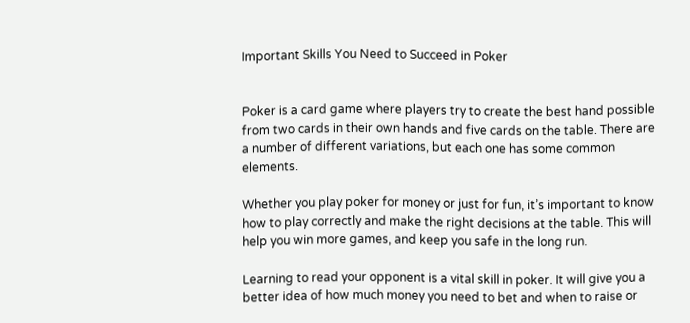Important Skills You Need to Succeed in Poker


Poker is a card game where players try to create the best hand possible from two cards in their own hands and five cards on the table. There are a number of different variations, but each one has some common elements.

Whether you play poker for money or just for fun, it’s important to know how to play correctly and make the right decisions at the table. This will help you win more games, and keep you safe in the long run.

Learning to read your opponent is a vital skill in poker. It will give you a better idea of how much money you need to bet and when to raise or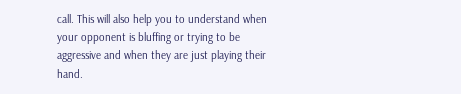call. This will also help you to understand when your opponent is bluffing or trying to be aggressive and when they are just playing their hand.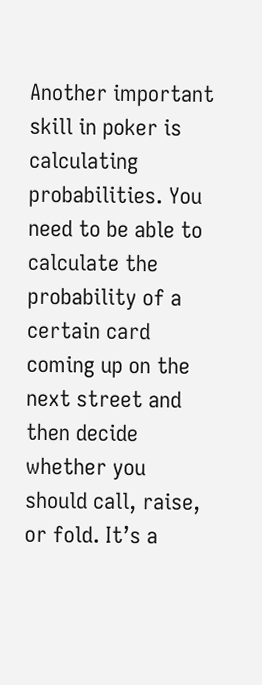Another important skill in poker is calculating probabilities. You need to be able to calculate the probability of a certain card coming up on the next street and then decide whether you should call, raise, or fold. It’s a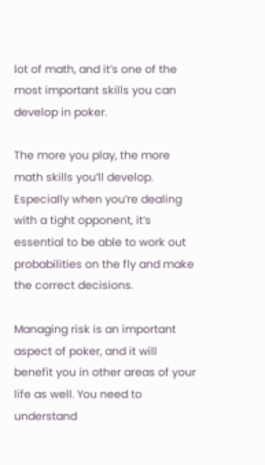lot of math, and it’s one of the most important skills you can develop in poker.

The more you play, the more math skills you’ll develop. Especially when you’re dealing with a tight opponent, it’s essential to be able to work out probabilities on the fly and make the correct decisions.

Managing risk is an important aspect of poker, and it will benefit you in other areas of your life as well. You need to understand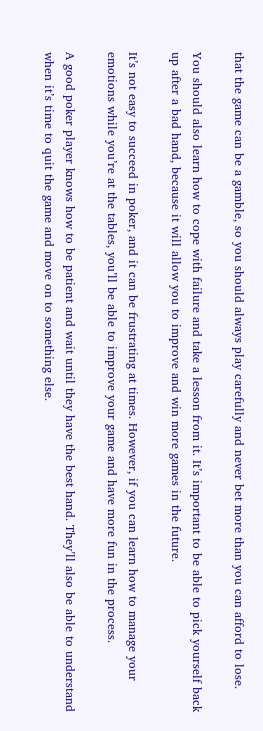that the game can be a gamble, so you should always play carefully and never bet more than you can afford to lose.

You should also learn how to cope with failure and take a lesson from it. It’s important to be able to pick yourself back up after a bad hand, because it will allow you to improve and win more games in the future.

It’s not easy to succeed in poker, and it can be frustrating at times. However, if you can learn how to manage your emotions while you’re at the tables, you’ll be able to improve your game and have more fun in the process.

A good poker player knows how to be patient and wait until they have the best hand. They’ll also be able to understand when it’s time to quit the game and move on to something else.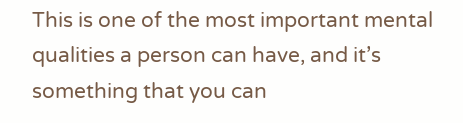This is one of the most important mental qualities a person can have, and it’s something that you can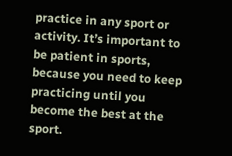practice in any sport or activity. It’s important to be patient in sports, because you need to keep practicing until you become the best at the sport.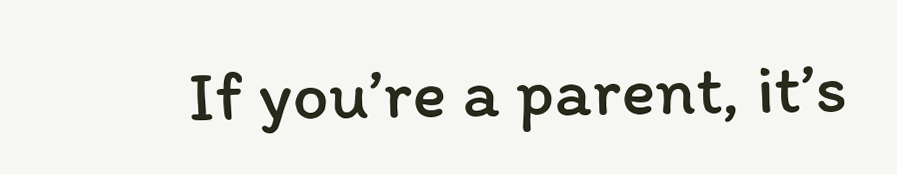If you’re a parent, it’s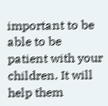important to be able to be patient with your children. It will help them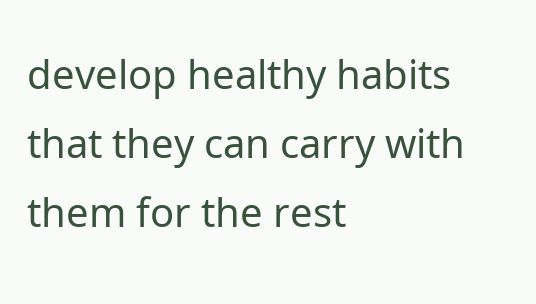develop healthy habits that they can carry with them for the rest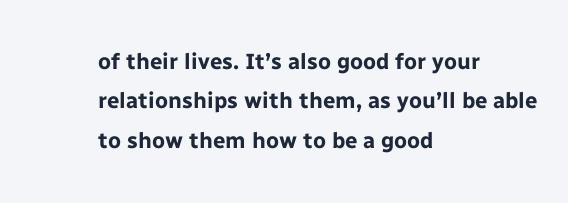of their lives. It’s also good for your relationships with them, as you’ll be able to show them how to be a good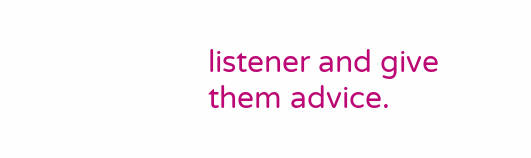listener and give them advice.